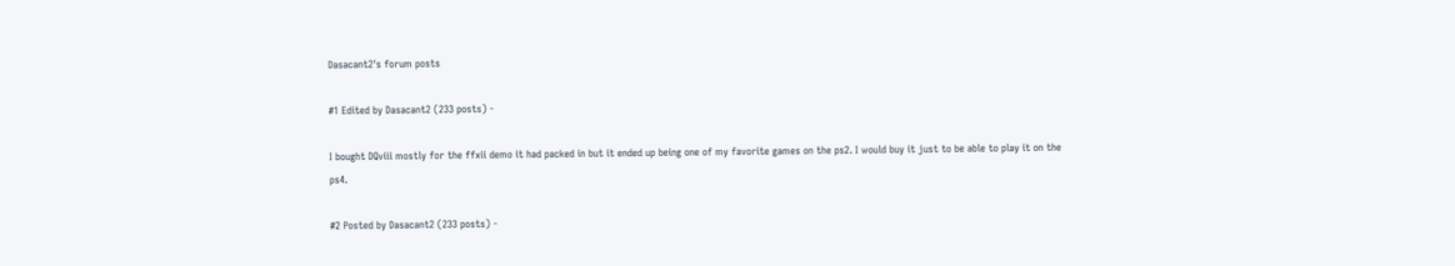Dasacant2's forum posts

#1 Edited by Dasacant2 (233 posts) -

I bought DQviii mostly for the ffxii demo it had packed in but it ended up being one of my favorite games on the ps2. I would buy it just to be able to play it on the ps4.

#2 Posted by Dasacant2 (233 posts) -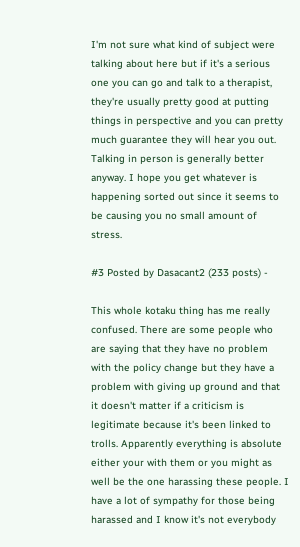I'm not sure what kind of subject were talking about here but if it's a serious one you can go and talk to a therapist, they're usually pretty good at putting things in perspective and you can pretty much guarantee they will hear you out. Talking in person is generally better anyway. I hope you get whatever is happening sorted out since it seems to be causing you no small amount of stress.

#3 Posted by Dasacant2 (233 posts) -

This whole kotaku thing has me really confused. There are some people who are saying that they have no problem with the policy change but they have a problem with giving up ground and that it doesn't matter if a criticism is legitimate because it's been linked to trolls. Apparently everything is absolute either your with them or you might as well be the one harassing these people. I have a lot of sympathy for those being harassed and I know it's not everybody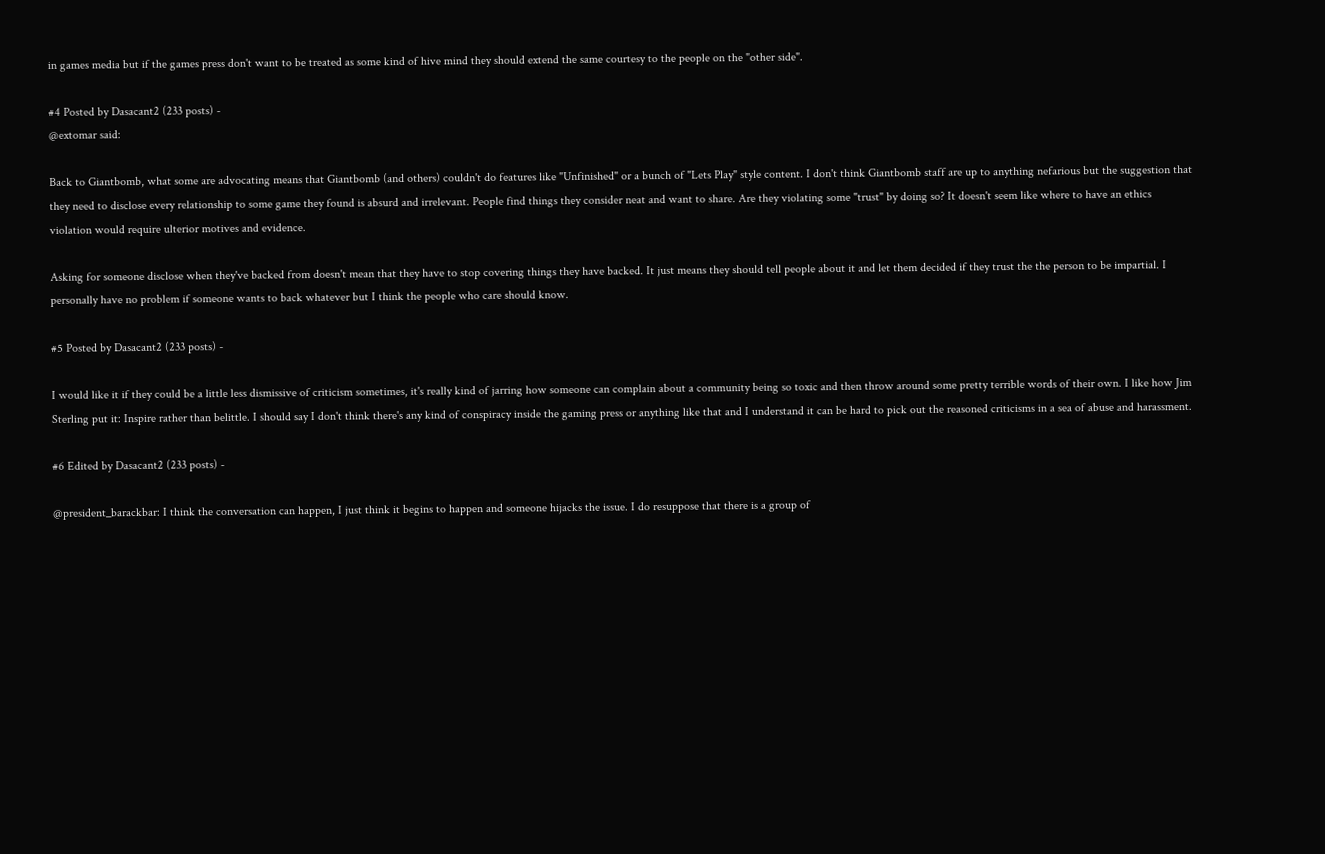in games media but if the games press don't want to be treated as some kind of hive mind they should extend the same courtesy to the people on the "other side".

#4 Posted by Dasacant2 (233 posts) -
@extomar said:

Back to Giantbomb, what some are advocating means that Giantbomb (and others) couldn't do features like "Unfinished" or a bunch of "Lets Play" style content. I don't think Giantbomb staff are up to anything nefarious but the suggestion that they need to disclose every relationship to some game they found is absurd and irrelevant. People find things they consider neat and want to share. Are they violating some "trust" by doing so? It doesn't seem like where to have an ethics violation would require ulterior motives and evidence.

Asking for someone disclose when they've backed from doesn't mean that they have to stop covering things they have backed. It just means they should tell people about it and let them decided if they trust the the person to be impartial. I personally have no problem if someone wants to back whatever but I think the people who care should know.

#5 Posted by Dasacant2 (233 posts) -

I would like it if they could be a little less dismissive of criticism sometimes, it's really kind of jarring how someone can complain about a community being so toxic and then throw around some pretty terrible words of their own. I like how Jim Sterling put it: Inspire rather than belittle. I should say I don't think there's any kind of conspiracy inside the gaming press or anything like that and I understand it can be hard to pick out the reasoned criticisms in a sea of abuse and harassment.

#6 Edited by Dasacant2 (233 posts) -

@president_barackbar: I think the conversation can happen, I just think it begins to happen and someone hijacks the issue. I do resuppose that there is a group of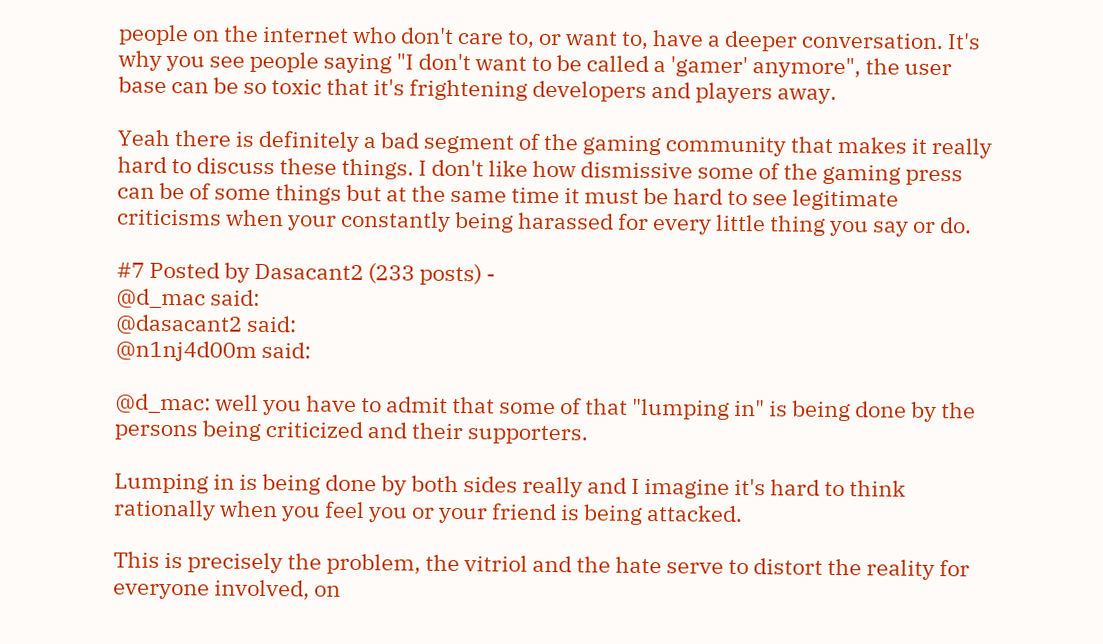people on the internet who don't care to, or want to, have a deeper conversation. It's why you see people saying "I don't want to be called a 'gamer' anymore", the user base can be so toxic that it's frightening developers and players away.

Yeah there is definitely a bad segment of the gaming community that makes it really hard to discuss these things. I don't like how dismissive some of the gaming press can be of some things but at the same time it must be hard to see legitimate criticisms when your constantly being harassed for every little thing you say or do.

#7 Posted by Dasacant2 (233 posts) -
@d_mac said:
@dasacant2 said:
@n1nj4d00m said:

@d_mac: well you have to admit that some of that "lumping in" is being done by the persons being criticized and their supporters.

Lumping in is being done by both sides really and I imagine it's hard to think rationally when you feel you or your friend is being attacked.

This is precisely the problem, the vitriol and the hate serve to distort the reality for everyone involved, on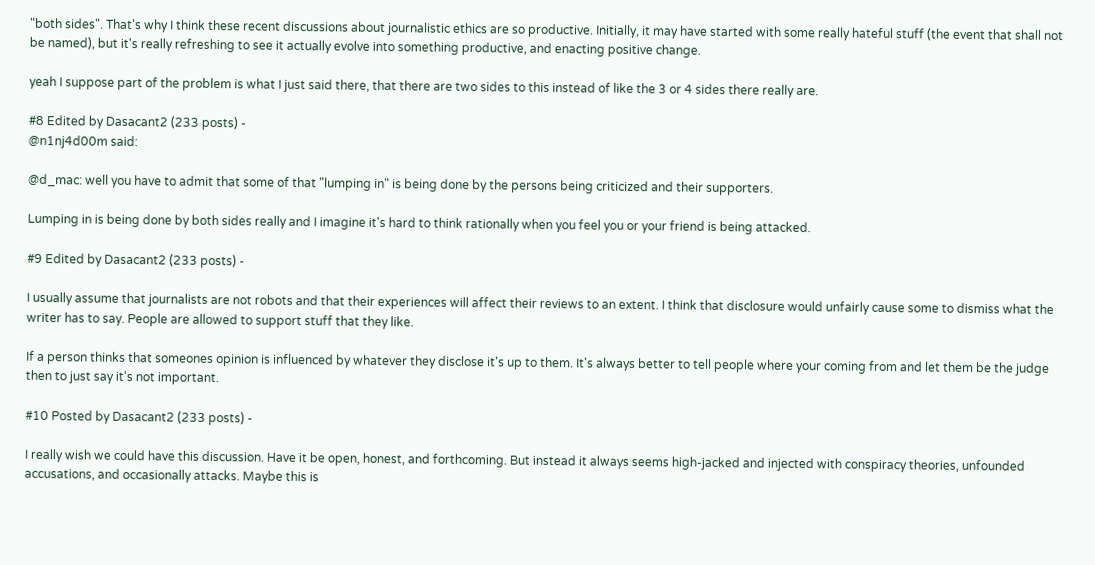"both sides". That's why I think these recent discussions about journalistic ethics are so productive. Initially, it may have started with some really hateful stuff (the event that shall not be named), but it's really refreshing to see it actually evolve into something productive, and enacting positive change.

yeah I suppose part of the problem is what I just said there, that there are two sides to this instead of like the 3 or 4 sides there really are.

#8 Edited by Dasacant2 (233 posts) -
@n1nj4d00m said:

@d_mac: well you have to admit that some of that "lumping in" is being done by the persons being criticized and their supporters.

Lumping in is being done by both sides really and I imagine it's hard to think rationally when you feel you or your friend is being attacked.

#9 Edited by Dasacant2 (233 posts) -

I usually assume that journalists are not robots and that their experiences will affect their reviews to an extent. I think that disclosure would unfairly cause some to dismiss what the writer has to say. People are allowed to support stuff that they like.

If a person thinks that someones opinion is influenced by whatever they disclose it's up to them. It's always better to tell people where your coming from and let them be the judge then to just say it's not important.

#10 Posted by Dasacant2 (233 posts) -

I really wish we could have this discussion. Have it be open, honest, and forthcoming. But instead it always seems high-jacked and injected with conspiracy theories, unfounded accusations, and occasionally attacks. Maybe this is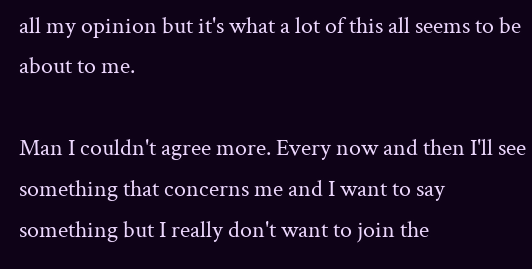all my opinion but it's what a lot of this all seems to be about to me.

Man I couldn't agree more. Every now and then I'll see something that concerns me and I want to say something but I really don't want to join the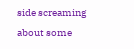side screaming about some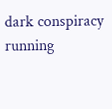dark conspiracy running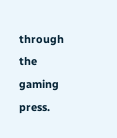through the gaming press.